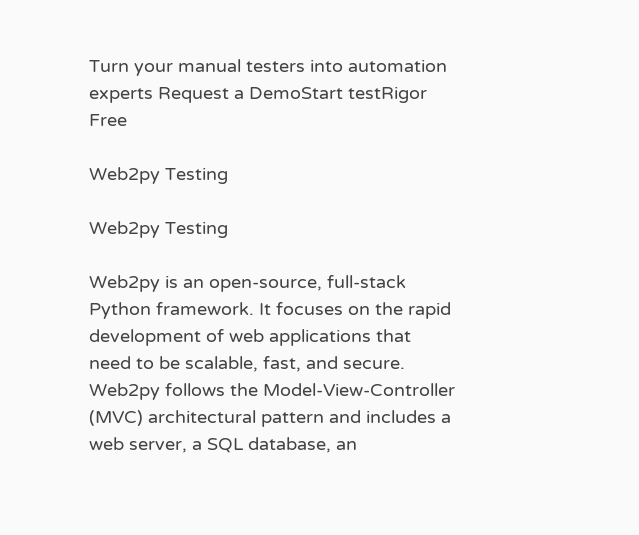Turn your manual testers into automation experts Request a DemoStart testRigor Free

Web2py Testing

Web2py Testing

Web2py is an open-source, full-stack Python framework. It focuses on the rapid development of web applications that need to be scalable, fast, and secure. Web2py follows the Model-View-Controller (MVC) architectural pattern and includes a web server, a SQL database, an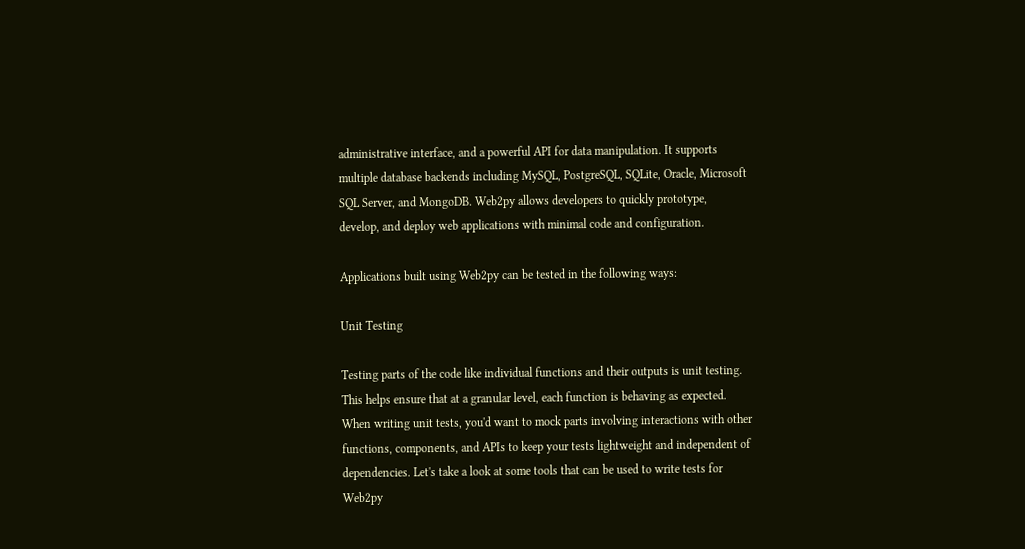administrative interface, and a powerful API for data manipulation. It supports multiple database backends including MySQL, PostgreSQL, SQLite, Oracle, Microsoft SQL Server, and MongoDB. Web2py allows developers to quickly prototype, develop, and deploy web applications with minimal code and configuration.

Applications built using Web2py can be tested in the following ways:

Unit Testing

Testing parts of the code like individual functions and their outputs is unit testing. This helps ensure that at a granular level, each function is behaving as expected. When writing unit tests, you'd want to mock parts involving interactions with other functions, components, and APIs to keep your tests lightweight and independent of dependencies. Let's take a look at some tools that can be used to write tests for Web2py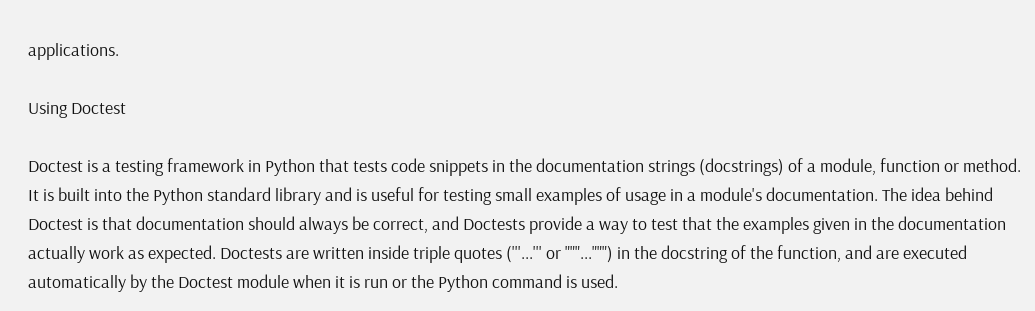applications.

Using Doctest

Doctest is a testing framework in Python that tests code snippets in the documentation strings (docstrings) of a module, function or method. It is built into the Python standard library and is useful for testing small examples of usage in a module's documentation. The idea behind Doctest is that documentation should always be correct, and Doctests provide a way to test that the examples given in the documentation actually work as expected. Doctests are written inside triple quotes ('''...''' or """...""") in the docstring of the function, and are executed automatically by the Doctest module when it is run or the Python command is used.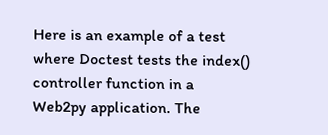Here is an example of a test where Doctest tests the index() controller function in a Web2py application. The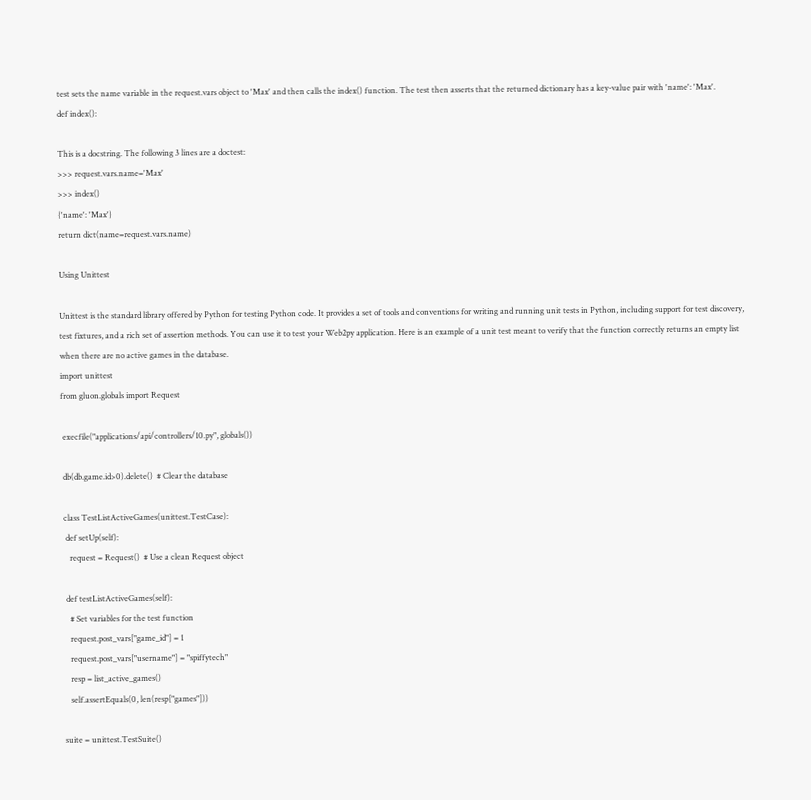test sets the name variable in the request.vars object to 'Max' and then calls the index() function. The test then asserts that the returned dictionary has a key-value pair with 'name': 'Max'.
def index():

This is a docstring. The following 3 lines are a doctest:
>>> request.vars.name='Max'
>>> index()
{'name': 'Max'}
return dict(name=request.vars.name)

Using Unittest

Unittest is the standard library offered by Python for testing Python code. It provides a set of tools and conventions for writing and running unit tests in Python, including support for test discovery, test fixtures, and a rich set of assertion methods. You can use it to test your Web2py application. Here is an example of a unit test meant to verify that the function correctly returns an empty list when there are no active games in the database.
import unittest
from gluon.globals import Request

 execfile("applications/api/controllers/10.py", globals())

 db(db.game.id>0).delete()  # Clear the database

 class TestListActiveGames(unittest.TestCase):
  def setUp(self):
    request = Request()  # Use a clean Request object

  def testListActiveGames(self):
    # Set variables for the test function
    request.post_vars["game_id"] = 1
    request.post_vars["username"] = "spiffytech"
    resp = list_active_games()
    self.assertEquals(0, len(resp["games"]))

 suite = unittest.TestSuite()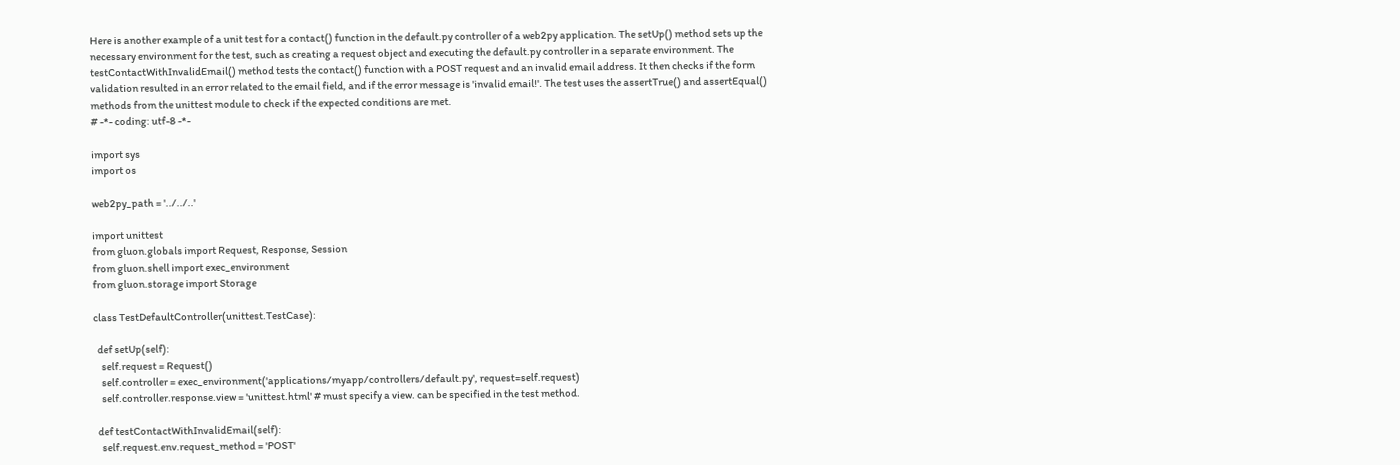Here is another example of a unit test for a contact() function in the default.py controller of a web2py application. The setUp() method sets up the necessary environment for the test, such as creating a request object and executing the default.py controller in a separate environment. The testContactWithInvalidEmail() method tests the contact() function with a POST request and an invalid email address. It then checks if the form validation resulted in an error related to the email field, and if the error message is 'invalid email!'. The test uses the assertTrue() and assertEqual() methods from the unittest module to check if the expected conditions are met.
# -*- coding: utf-8 -*-

import sys
import os

web2py_path = '../../..'

import unittest
from gluon.globals import Request, Response, Session
from gluon.shell import exec_environment
from gluon.storage import Storage

class TestDefaultController(unittest.TestCase):

  def setUp(self):
    self.request = Request()
    self.controller = exec_environment('applications/myapp/controllers/default.py', request=self.request)
    self.controller.response.view = 'unittest.html' # must specify a view. can be specified in the test method.

  def testContactWithInvalidEmail(self):
    self.request.env.request_method = 'POST'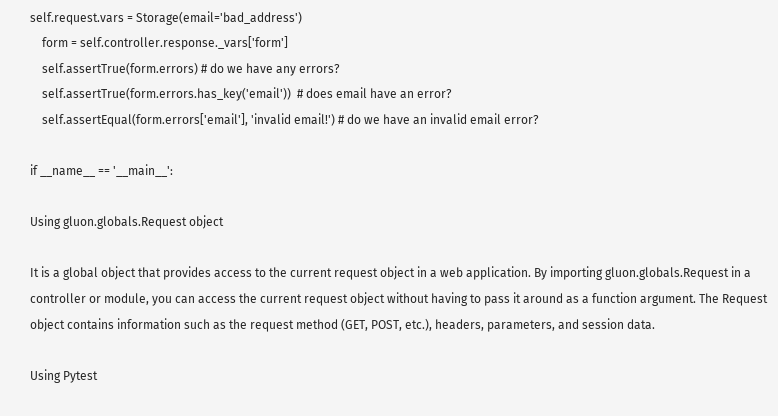self.request.vars = Storage(email='bad_address')
    form = self.controller.response._vars['form']
    self.assertTrue(form.errors) # do we have any errors?
    self.assertTrue(form.errors.has_key('email'))  # does email have an error?
    self.assertEqual(form.errors['email'], 'invalid email!') # do we have an invalid email error?

if __name__ == '__main__':

Using gluon.globals.Request object

It is a global object that provides access to the current request object in a web application. By importing gluon.globals.Request in a controller or module, you can access the current request object without having to pass it around as a function argument. The Request object contains information such as the request method (GET, POST, etc.), headers, parameters, and session data.

Using Pytest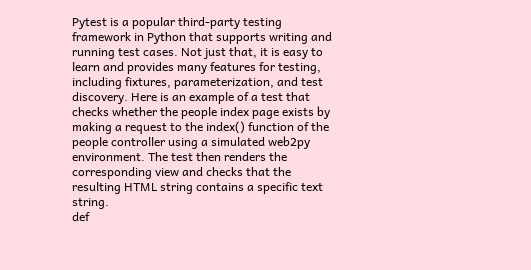Pytest is a popular third-party testing framework in Python that supports writing and running test cases. Not just that, it is easy to learn and provides many features for testing, including fixtures, parameterization, and test discovery. Here is an example of a test that checks whether the people index page exists by making a request to the index() function of the people controller using a simulated web2py environment. The test then renders the corresponding view and checks that the resulting HTML string contains a specific text string.
def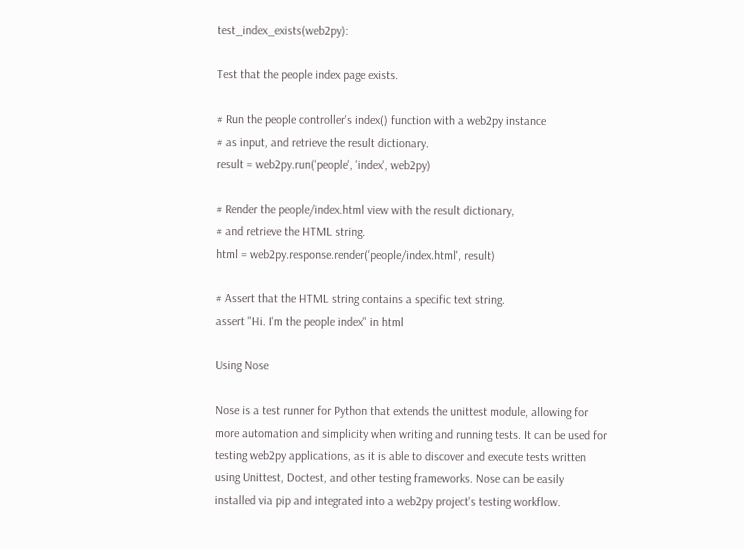test_index_exists(web2py):

Test that the people index page exists.

# Run the people controller's index() function with a web2py instance
# as input, and retrieve the result dictionary.
result = web2py.run('people', 'index', web2py)

# Render the people/index.html view with the result dictionary,
# and retrieve the HTML string.
html = web2py.response.render('people/index.html', result)

# Assert that the HTML string contains a specific text string.
assert "Hi. I'm the people index" in html

Using Nose

Nose is a test runner for Python that extends the unittest module, allowing for more automation and simplicity when writing and running tests. It can be used for testing web2py applications, as it is able to discover and execute tests written using Unittest, Doctest, and other testing frameworks. Nose can be easily installed via pip and integrated into a web2py project's testing workflow.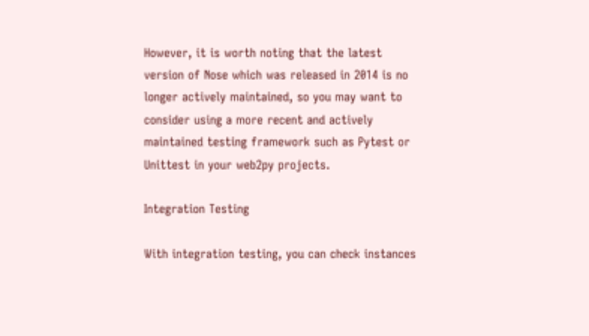However, it is worth noting that the latest version of Nose which was released in 2014 is no longer actively maintained, so you may want to consider using a more recent and actively maintained testing framework such as Pytest or Unittest in your web2py projects.

Integration Testing

With integration testing, you can check instances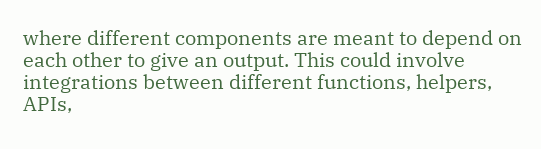where different components are meant to depend on each other to give an output. This could involve integrations between different functions, helpers, APIs,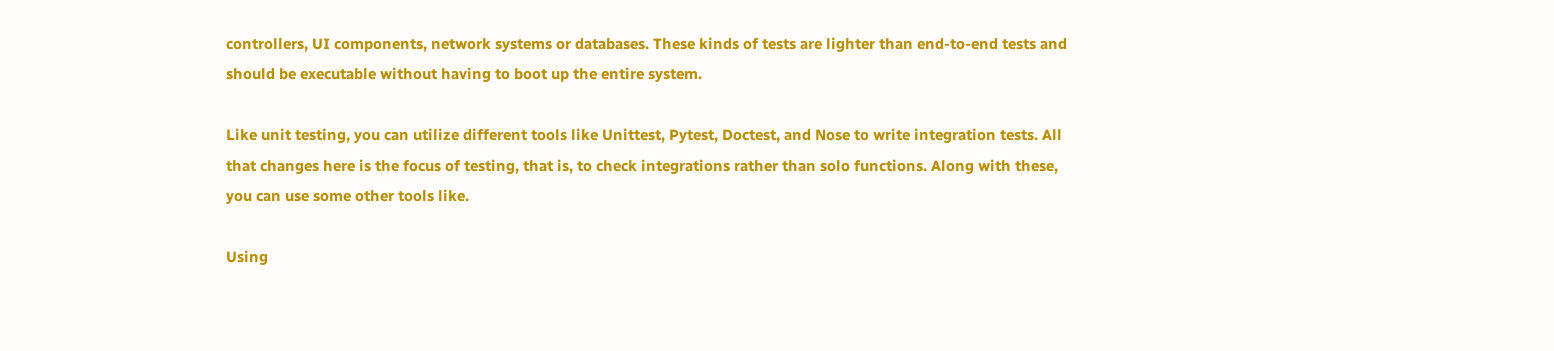controllers, UI components, network systems or databases. These kinds of tests are lighter than end-to-end tests and should be executable without having to boot up the entire system.

Like unit testing, you can utilize different tools like Unittest, Pytest, Doctest, and Nose to write integration tests. All that changes here is the focus of testing, that is, to check integrations rather than solo functions. Along with these, you can use some other tools like.

Using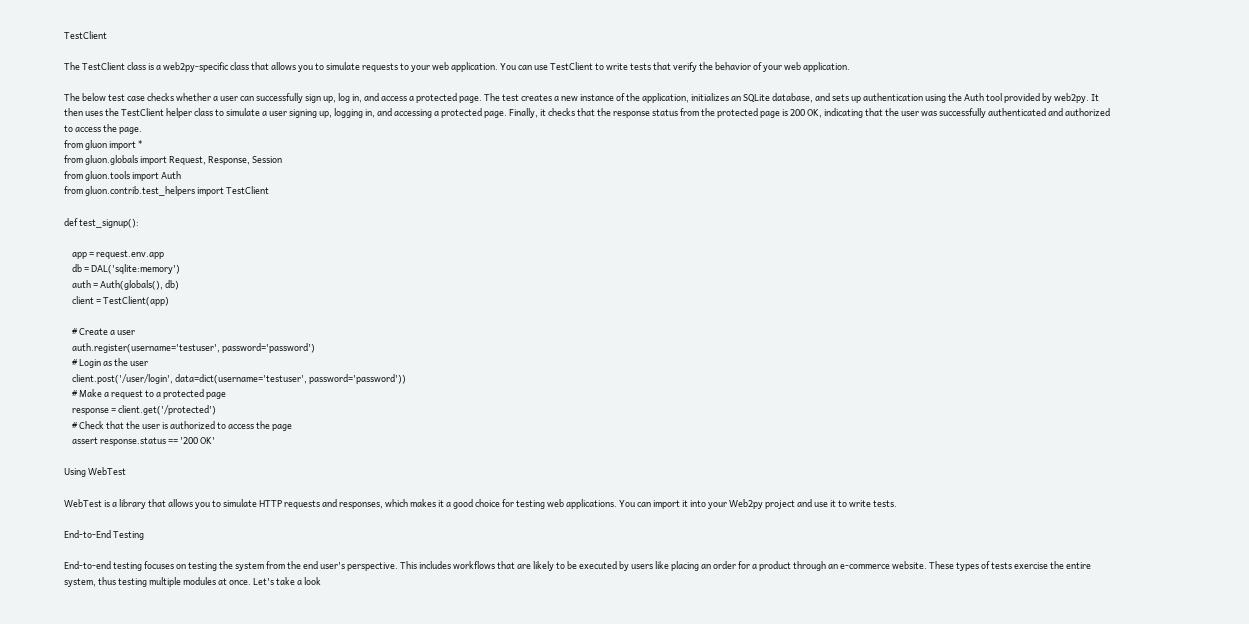TestClient

The TestClient class is a web2py-specific class that allows you to simulate requests to your web application. You can use TestClient to write tests that verify the behavior of your web application.

The below test case checks whether a user can successfully sign up, log in, and access a protected page. The test creates a new instance of the application, initializes an SQLite database, and sets up authentication using the Auth tool provided by web2py. It then uses the TestClient helper class to simulate a user signing up, logging in, and accessing a protected page. Finally, it checks that the response status from the protected page is 200 OK, indicating that the user was successfully authenticated and authorized to access the page.
from gluon import *
from gluon.globals import Request, Response, Session
from gluon.tools import Auth
from gluon.contrib.test_helpers import TestClient

def test_signup():

    app = request.env.app
    db = DAL('sqlite:memory')
    auth = Auth(globals(), db)
    client = TestClient(app)

    # Create a user
    auth.register(username='testuser', password='password')
    # Login as the user
    client.post('/user/login', data=dict(username='testuser', password='password'))
    # Make a request to a protected page
    response = client.get('/protected')
    # Check that the user is authorized to access the page
    assert response.status == '200 OK'

Using WebTest

WebTest is a library that allows you to simulate HTTP requests and responses, which makes it a good choice for testing web applications. You can import it into your Web2py project and use it to write tests.

End-to-End Testing

End-to-end testing focuses on testing the system from the end user's perspective. This includes workflows that are likely to be executed by users like placing an order for a product through an e-commerce website. These types of tests exercise the entire system, thus testing multiple modules at once. Let's take a look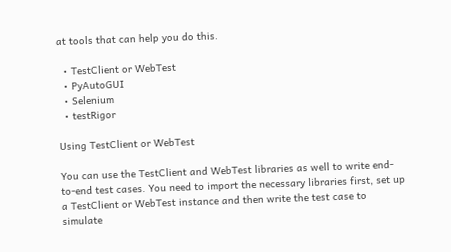at tools that can help you do this.

  • TestClient or WebTest
  • PyAutoGUI
  • Selenium
  • testRigor

Using TestClient or WebTest

You can use the TestClient and WebTest libraries as well to write end-to-end test cases. You need to import the necessary libraries first, set up a TestClient or WebTest instance and then write the test case to simulate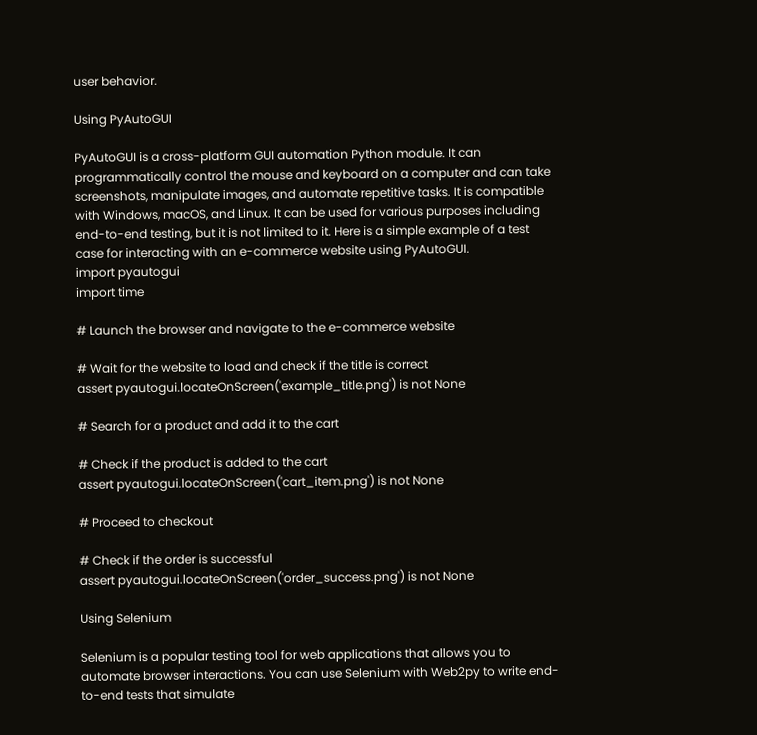user behavior.

Using PyAutoGUI

PyAutoGUI is a cross-platform GUI automation Python module. It can programmatically control the mouse and keyboard on a computer and can take screenshots, manipulate images, and automate repetitive tasks. It is compatible with Windows, macOS, and Linux. It can be used for various purposes including end-to-end testing, but it is not limited to it. Here is a simple example of a test case for interacting with an e-commerce website using PyAutoGUI.
import pyautogui
import time

# Launch the browser and navigate to the e-commerce website

# Wait for the website to load and check if the title is correct
assert pyautogui.locateOnScreen('example_title.png') is not None

# Search for a product and add it to the cart

# Check if the product is added to the cart
assert pyautogui.locateOnScreen('cart_item.png') is not None

# Proceed to checkout

# Check if the order is successful
assert pyautogui.locateOnScreen('order_success.png') is not None

Using Selenium

Selenium is a popular testing tool for web applications that allows you to automate browser interactions. You can use Selenium with Web2py to write end-to-end tests that simulate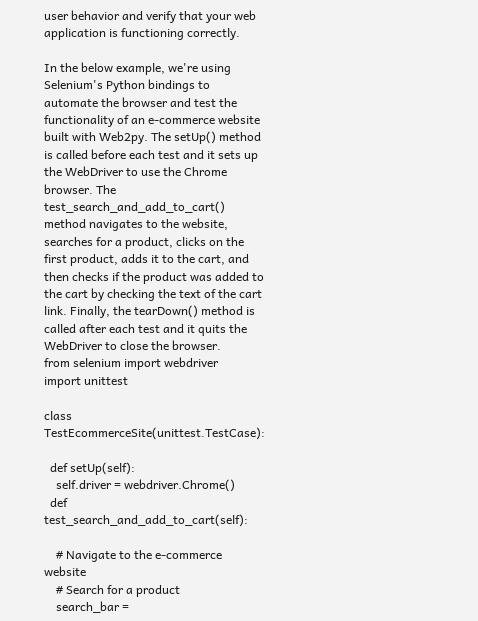user behavior and verify that your web application is functioning correctly.

In the below example, we're using Selenium's Python bindings to automate the browser and test the functionality of an e-commerce website built with Web2py. The setUp() method is called before each test and it sets up the WebDriver to use the Chrome browser. The test_search_and_add_to_cart() method navigates to the website, searches for a product, clicks on the first product, adds it to the cart, and then checks if the product was added to the cart by checking the text of the cart link. Finally, the tearDown() method is called after each test and it quits the WebDriver to close the browser.
from selenium import webdriver
import unittest

class TestEcommerceSite(unittest.TestCase):

  def setUp(self):
    self.driver = webdriver.Chrome()
  def test_search_and_add_to_cart(self):

    # Navigate to the e-commerce website
    # Search for a product
    search_bar =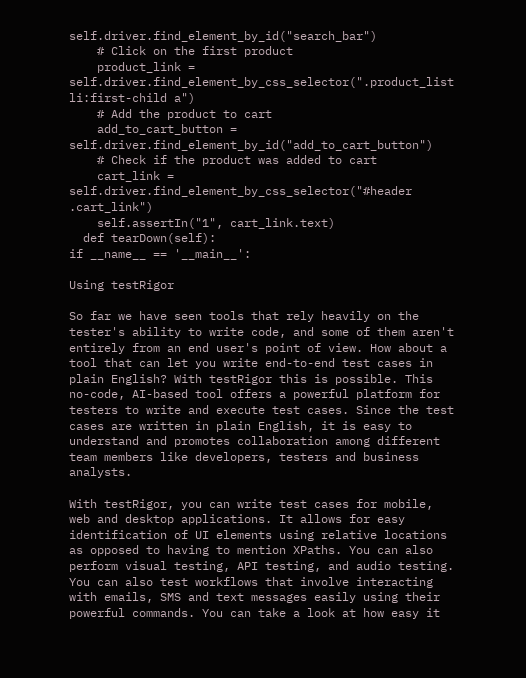self.driver.find_element_by_id("search_bar")
    # Click on the first product
    product_link = self.driver.find_element_by_css_selector(".product_list li:first-child a")
    # Add the product to cart
    add_to_cart_button = self.driver.find_element_by_id("add_to_cart_button")
    # Check if the product was added to cart
    cart_link = self.driver.find_element_by_css_selector("#header .cart_link")
    self.assertIn("1", cart_link.text)
  def tearDown(self):
if __name__ == '__main__':

Using testRigor

So far we have seen tools that rely heavily on the tester's ability to write code, and some of them aren't entirely from an end user's point of view. How about a tool that can let you write end-to-end test cases in plain English? With testRigor this is possible. This no-code, AI-based tool offers a powerful platform for testers to write and execute test cases. Since the test cases are written in plain English, it is easy to understand and promotes collaboration among different team members like developers, testers and business analysts.

With testRigor, you can write test cases for mobile, web and desktop applications. It allows for easy identification of UI elements using relative locations as opposed to having to mention XPaths. You can also perform visual testing, API testing, and audio testing. You can also test workflows that involve interacting with emails, SMS and text messages easily using their powerful commands. You can take a look at how easy it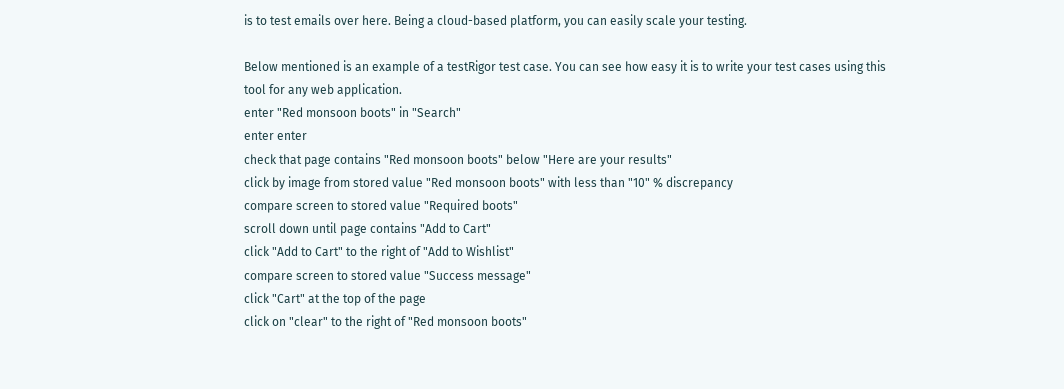is to test emails over here. Being a cloud-based platform, you can easily scale your testing.

Below mentioned is an example of a testRigor test case. You can see how easy it is to write your test cases using this tool for any web application.
enter "Red monsoon boots" in "Search"
enter enter
check that page contains "Red monsoon boots" below "Here are your results"
click by image from stored value "Red monsoon boots" with less than "10" % discrepancy
compare screen to stored value "Required boots"
scroll down until page contains "Add to Cart"
click "Add to Cart" to the right of "Add to Wishlist"
compare screen to stored value "Success message"
click "Cart" at the top of the page
click on "clear" to the right of "Red monsoon boots"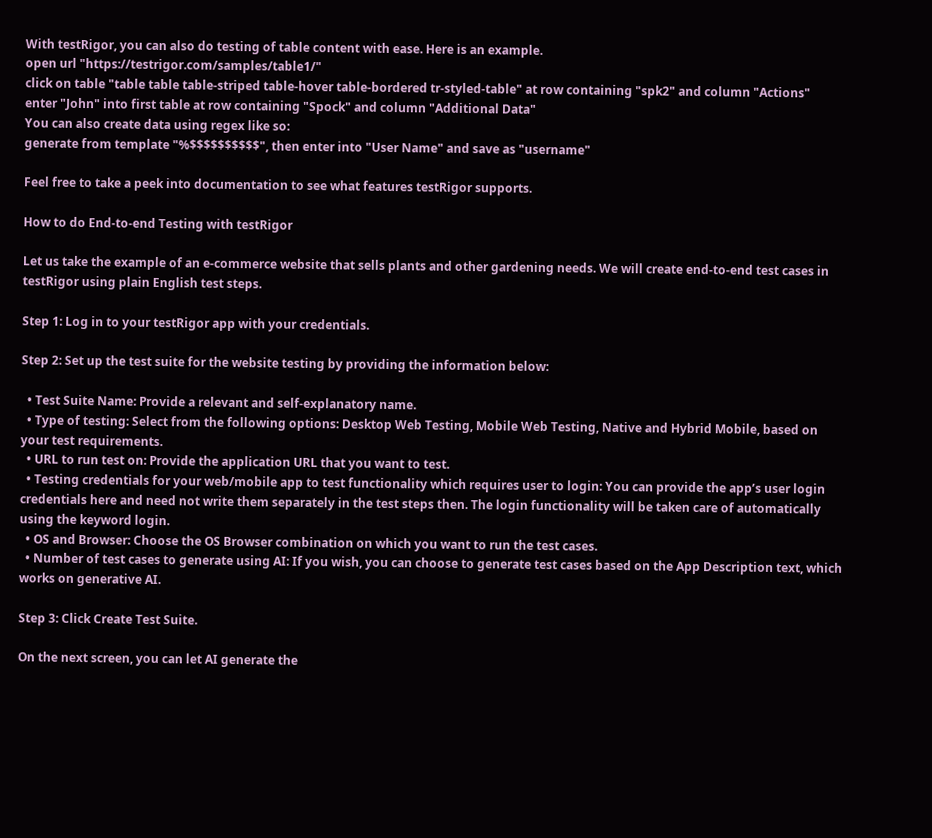With testRigor, you can also do testing of table content with ease. Here is an example.
open url "https://testrigor.com/samples/table1/"
click on table "table table table-striped table-hover table-bordered tr-styled-table" at row containing "spk2" and column "Actions"
enter "John" into first table at row containing "Spock" and column "Additional Data"
You can also create data using regex like so:
generate from template "%$$$$$$$$$$", then enter into "User Name" and save as "username"

Feel free to take a peek into documentation to see what features testRigor supports.

How to do End-to-end Testing with testRigor

Let us take the example of an e-commerce website that sells plants and other gardening needs. We will create end-to-end test cases in testRigor using plain English test steps.

Step 1: Log in to your testRigor app with your credentials.

Step 2: Set up the test suite for the website testing by providing the information below:

  • Test Suite Name: Provide a relevant and self-explanatory name.
  • Type of testing: Select from the following options: Desktop Web Testing, Mobile Web Testing, Native and Hybrid Mobile, based on your test requirements.
  • URL to run test on: Provide the application URL that you want to test.
  • Testing credentials for your web/mobile app to test functionality which requires user to login: You can provide the app’s user login credentials here and need not write them separately in the test steps then. The login functionality will be taken care of automatically using the keyword login.
  • OS and Browser: Choose the OS Browser combination on which you want to run the test cases.
  • Number of test cases to generate using AI: If you wish, you can choose to generate test cases based on the App Description text, which works on generative AI.

Step 3: Click Create Test Suite.

On the next screen, you can let AI generate the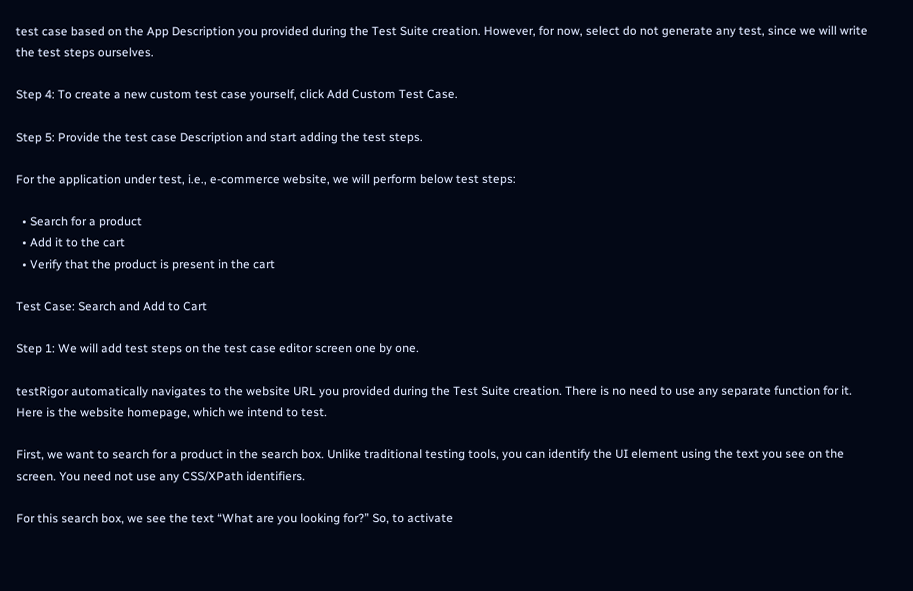test case based on the App Description you provided during the Test Suite creation. However, for now, select do not generate any test, since we will write the test steps ourselves.

Step 4: To create a new custom test case yourself, click Add Custom Test Case.

Step 5: Provide the test case Description and start adding the test steps.

For the application under test, i.e., e-commerce website, we will perform below test steps:

  • Search for a product
  • Add it to the cart
  • Verify that the product is present in the cart

Test Case: Search and Add to Cart

Step 1: We will add test steps on the test case editor screen one by one.

testRigor automatically navigates to the website URL you provided during the Test Suite creation. There is no need to use any separate function for it. Here is the website homepage, which we intend to test.

First, we want to search for a product in the search box. Unlike traditional testing tools, you can identify the UI element using the text you see on the screen. You need not use any CSS/XPath identifiers.

For this search box, we see the text “What are you looking for?” So, to activate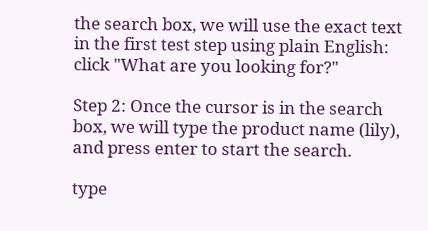the search box, we will use the exact text in the first test step using plain English:
click "What are you looking for?"

Step 2: Once the cursor is in the search box, we will type the product name (lily), and press enter to start the search.

type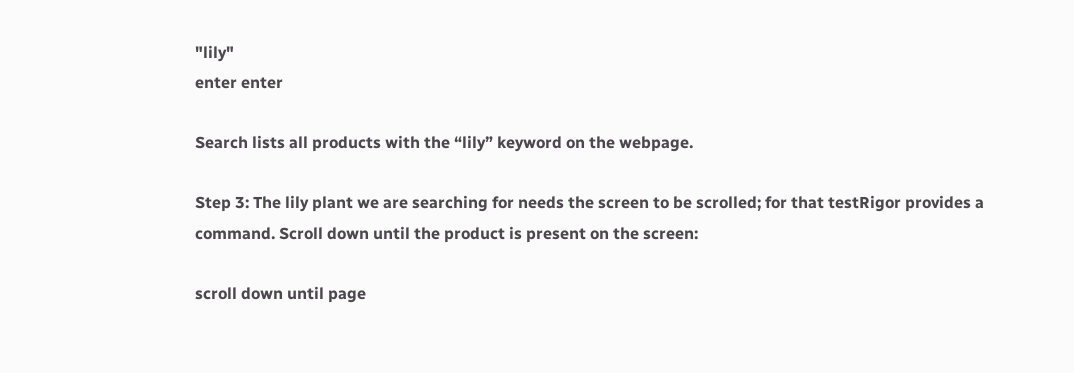"lily"
enter enter

Search lists all products with the “lily” keyword on the webpage.

Step 3: The lily plant we are searching for needs the screen to be scrolled; for that testRigor provides a command. Scroll down until the product is present on the screen:

scroll down until page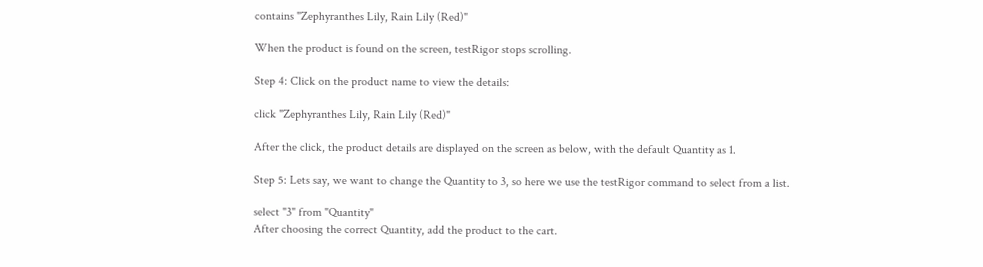contains "Zephyranthes Lily, Rain Lily (Red)"

When the product is found on the screen, testRigor stops scrolling.

Step 4: Click on the product name to view the details:

click "Zephyranthes Lily, Rain Lily (Red)"

After the click, the product details are displayed on the screen as below, with the default Quantity as 1.

Step 5: Lets say, we want to change the Quantity to 3, so here we use the testRigor command to select from a list.

select "3" from "Quantity"
After choosing the correct Quantity, add the product to the cart.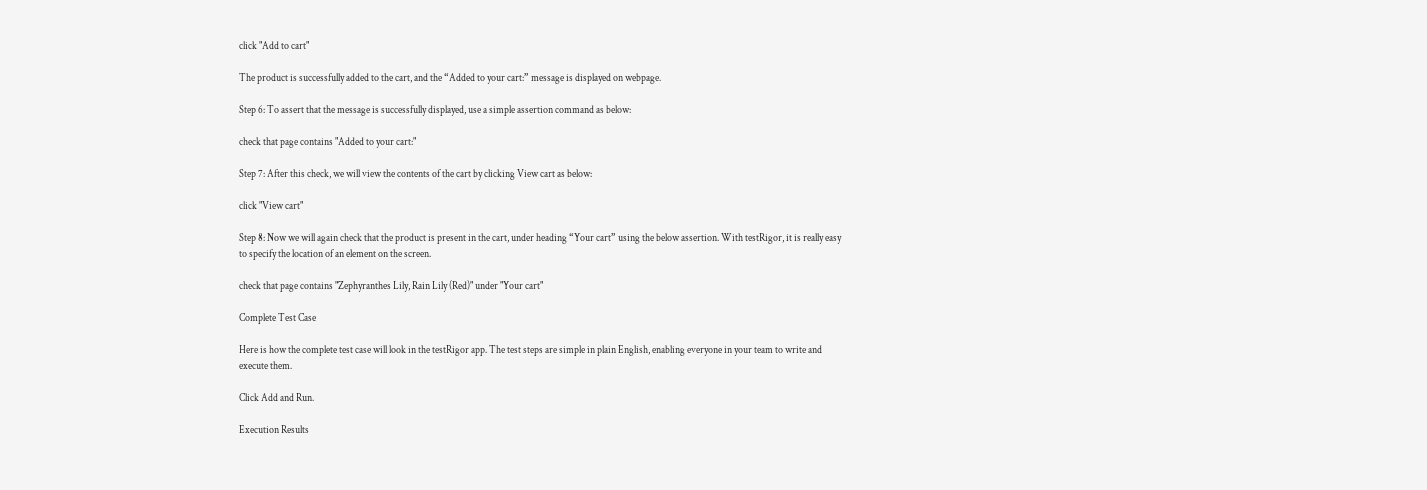click "Add to cart"

The product is successfully added to the cart, and the “Added to your cart:” message is displayed on webpage.

Step 6: To assert that the message is successfully displayed, use a simple assertion command as below:

check that page contains "Added to your cart:"

Step 7: After this check, we will view the contents of the cart by clicking View cart as below:

click "View cart"

Step 8: Now we will again check that the product is present in the cart, under heading “Your cart” using the below assertion. With testRigor, it is really easy to specify the location of an element on the screen.

check that page contains "Zephyranthes Lily, Rain Lily (Red)" under "Your cart"

Complete Test Case

Here is how the complete test case will look in the testRigor app. The test steps are simple in plain English, enabling everyone in your team to write and execute them.

Click Add and Run.

Execution Results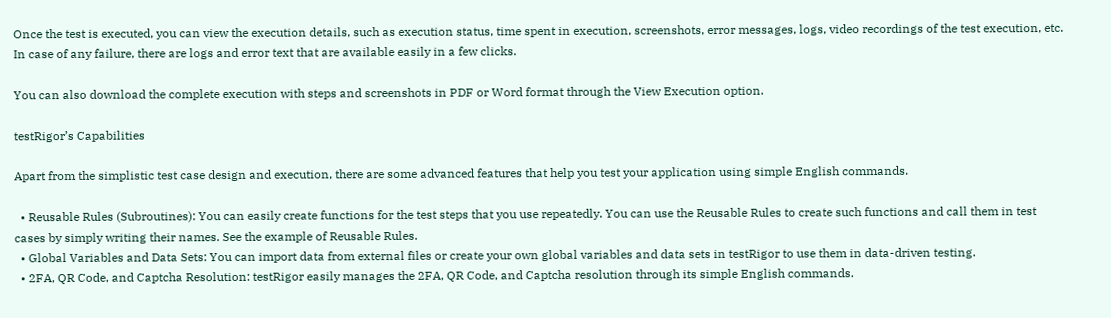Once the test is executed, you can view the execution details, such as execution status, time spent in execution, screenshots, error messages, logs, video recordings of the test execution, etc. In case of any failure, there are logs and error text that are available easily in a few clicks.

You can also download the complete execution with steps and screenshots in PDF or Word format through the View Execution option.

testRigor’s Capabilities

Apart from the simplistic test case design and execution, there are some advanced features that help you test your application using simple English commands.

  • Reusable Rules (Subroutines): You can easily create functions for the test steps that you use repeatedly. You can use the Reusable Rules to create such functions and call them in test cases by simply writing their names. See the example of Reusable Rules.
  • Global Variables and Data Sets: You can import data from external files or create your own global variables and data sets in testRigor to use them in data-driven testing.
  • 2FA, QR Code, and Captcha Resolution: testRigor easily manages the 2FA, QR Code, and Captcha resolution through its simple English commands.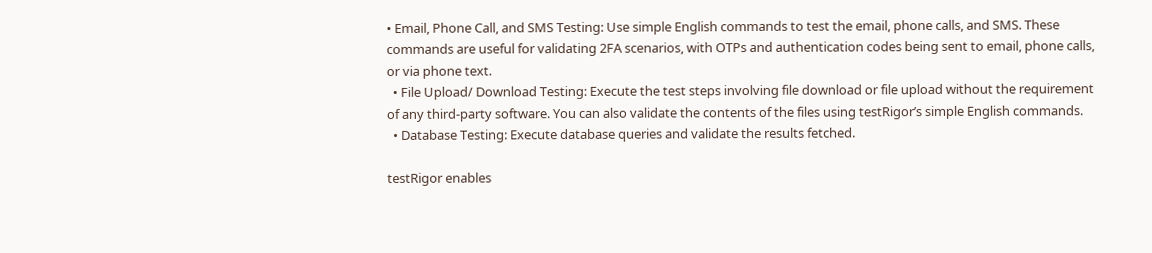• Email, Phone Call, and SMS Testing: Use simple English commands to test the email, phone calls, and SMS. These commands are useful for validating 2FA scenarios, with OTPs and authentication codes being sent to email, phone calls, or via phone text.
  • File Upload/ Download Testing: Execute the test steps involving file download or file upload without the requirement of any third-party software. You can also validate the contents of the files using testRigor’s simple English commands.
  • Database Testing: Execute database queries and validate the results fetched.

testRigor enables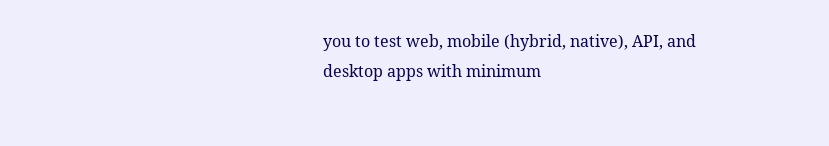you to test web, mobile (hybrid, native), API, and desktop apps with minimum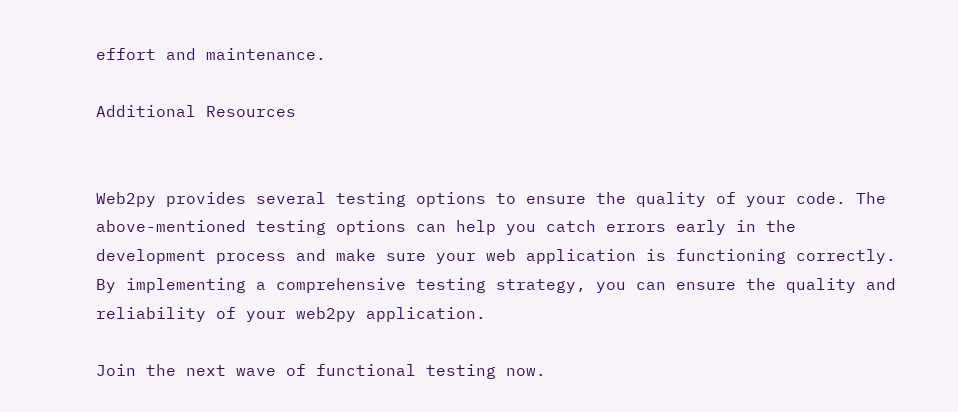effort and maintenance.

Additional Resources


Web2py provides several testing options to ensure the quality of your code. The above-mentioned testing options can help you catch errors early in the development process and make sure your web application is functioning correctly. By implementing a comprehensive testing strategy, you can ensure the quality and reliability of your web2py application.

Join the next wave of functional testing now.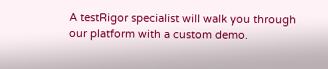A testRigor specialist will walk you through our platform with a custom demo.